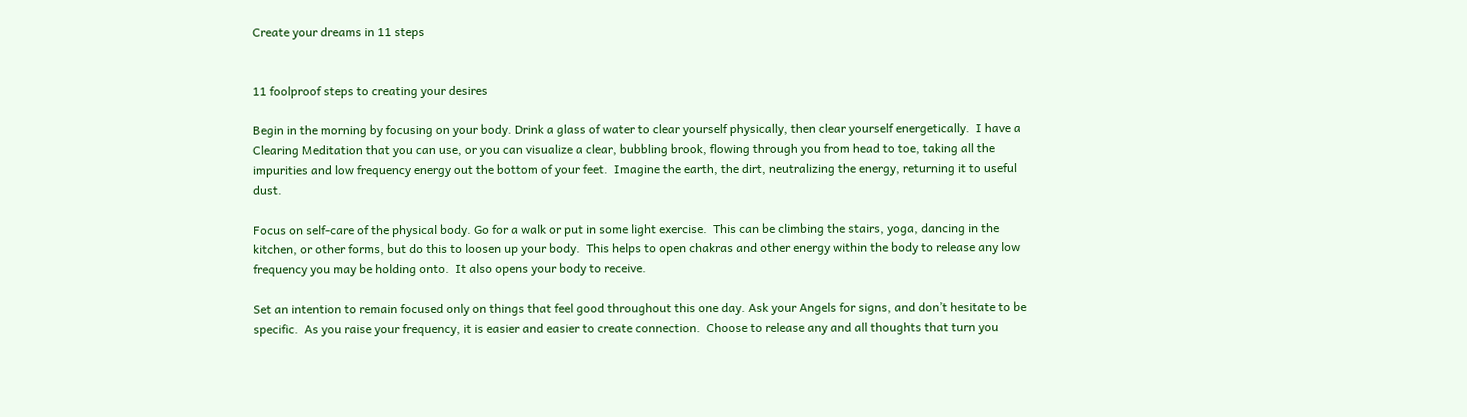Create your dreams in 11 steps


11 foolproof steps to creating your desires

Begin in the morning by focusing on your body. Drink a glass of water to clear yourself physically, then clear yourself energetically.  I have a Clearing Meditation that you can use, or you can visualize a clear, bubbling brook, flowing through you from head to toe, taking all the impurities and low frequency energy out the bottom of your feet.  Imagine the earth, the dirt, neutralizing the energy, returning it to useful dust.

Focus on self-care of the physical body. Go for a walk or put in some light exercise.  This can be climbing the stairs, yoga, dancing in the kitchen, or other forms, but do this to loosen up your body.  This helps to open chakras and other energy within the body to release any low frequency you may be holding onto.  It also opens your body to receive.

Set an intention to remain focused only on things that feel good throughout this one day. Ask your Angels for signs, and don’t hesitate to be specific.  As you raise your frequency, it is easier and easier to create connection.  Choose to release any and all thoughts that turn you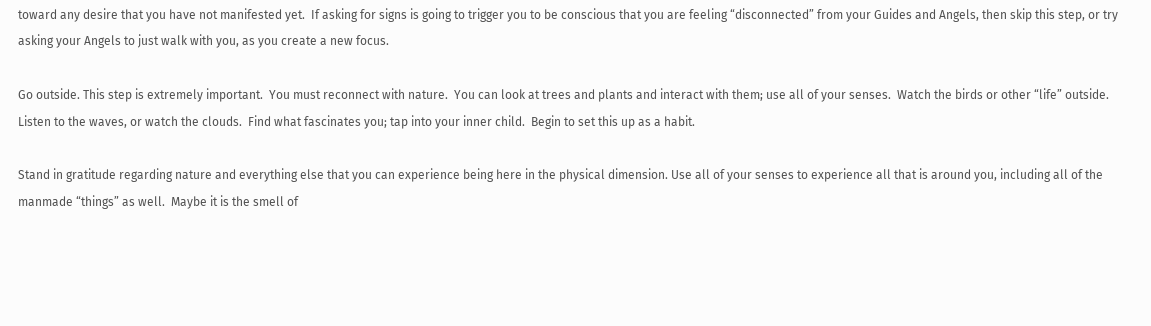toward any desire that you have not manifested yet.  If asking for signs is going to trigger you to be conscious that you are feeling “disconnected” from your Guides and Angels, then skip this step, or try asking your Angels to just walk with you, as you create a new focus.

Go outside. This step is extremely important.  You must reconnect with nature.  You can look at trees and plants and interact with them; use all of your senses.  Watch the birds or other “life” outside.  Listen to the waves, or watch the clouds.  Find what fascinates you; tap into your inner child.  Begin to set this up as a habit.

Stand in gratitude regarding nature and everything else that you can experience being here in the physical dimension. Use all of your senses to experience all that is around you, including all of the manmade “things” as well.  Maybe it is the smell of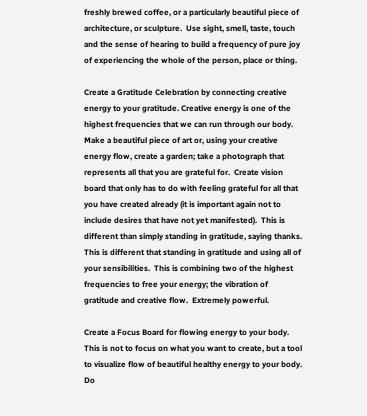freshly brewed coffee, or a particularly beautiful piece of architecture, or sculpture.  Use sight, smell, taste, touch and the sense of hearing to build a frequency of pure joy of experiencing the whole of the person, place or thing.

Create a Gratitude Celebration by connecting creative energy to your gratitude. Creative energy is one of the highest frequencies that we can run through our body.  Make a beautiful piece of art or, using your creative energy flow, create a garden; take a photograph that represents all that you are grateful for.  Create vision board that only has to do with feeling grateful for all that you have created already (it is important again not to include desires that have not yet manifested).  This is different than simply standing in gratitude, saying thanks.  This is different that standing in gratitude and using all of your sensibilities.  This is combining two of the highest frequencies to free your energy; the vibration of gratitude and creative flow.  Extremely powerful.

Create a Focus Board for flowing energy to your body. This is not to focus on what you want to create, but a tool to visualize flow of beautiful healthy energy to your body.  Do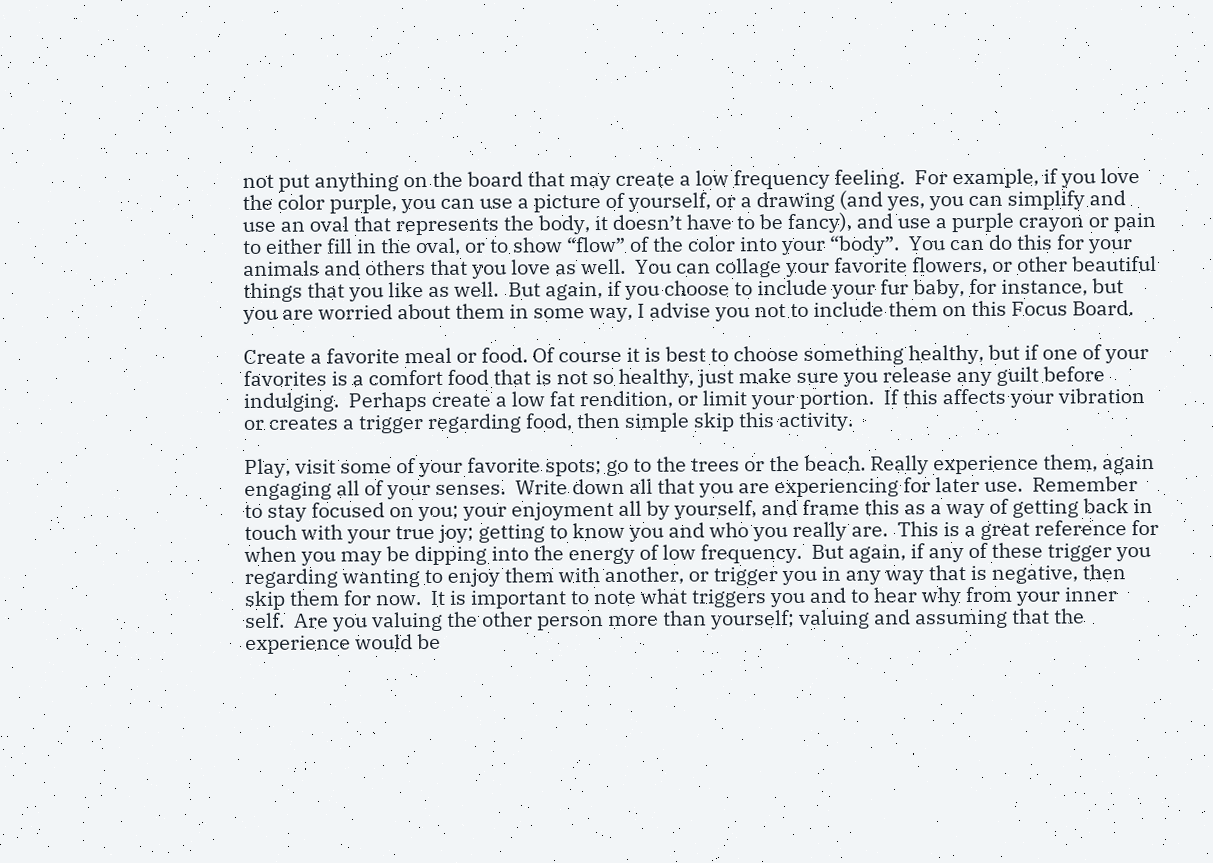not put anything on the board that may create a low frequency feeling.  For example, if you love the color purple, you can use a picture of yourself, or a drawing (and yes, you can simplify and use an oval that represents the body, it doesn’t have to be fancy), and use a purple crayon or pain to either fill in the oval, or to show “flow” of the color into your “body”.  You can do this for your animals and others that you love as well.  You can collage your favorite flowers, or other beautiful things that you like as well.  But again, if you choose to include your fur baby, for instance, but you are worried about them in some way, I advise you not to include them on this Focus Board.

Create a favorite meal or food. Of course it is best to choose something healthy, but if one of your favorites is a comfort food that is not so healthy, just make sure you release any guilt before indulging.  Perhaps create a low fat rendition, or limit your portion.  If this affects your vibration or creates a trigger regarding food, then simple skip this activity.

Play, visit some of your favorite spots; go to the trees or the beach. Really experience them, again engaging all of your senses.  Write down all that you are experiencing for later use.  Remember to stay focused on you; your enjoyment all by yourself, and frame this as a way of getting back in touch with your true joy; getting to know you and who you really are.  This is a great reference for when you may be dipping into the energy of low frequency.  But again, if any of these trigger you regarding wanting to enjoy them with another, or trigger you in any way that is negative, then skip them for now.  It is important to note what triggers you and to hear why from your inner self.  Are you valuing the other person more than yourself; valuing and assuming that the experience would be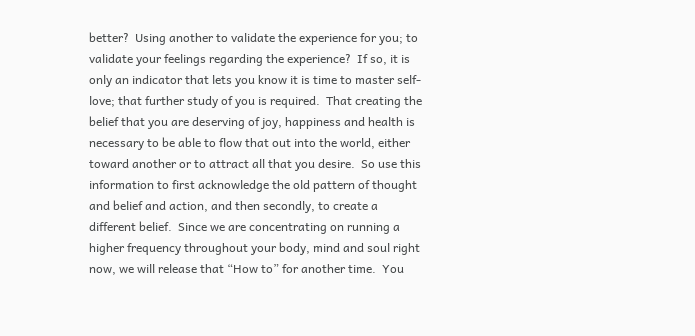better?  Using another to validate the experience for you; to validate your feelings regarding the experience?  If so, it is only an indicator that lets you know it is time to master self-love; that further study of you is required.  That creating the belief that you are deserving of joy, happiness and health is necessary to be able to flow that out into the world, either toward another or to attract all that you desire.  So use this information to first acknowledge the old pattern of thought and belief and action, and then secondly, to create a different belief.  Since we are concentrating on running a higher frequency throughout your body, mind and soul right now, we will release that “How to” for another time.  You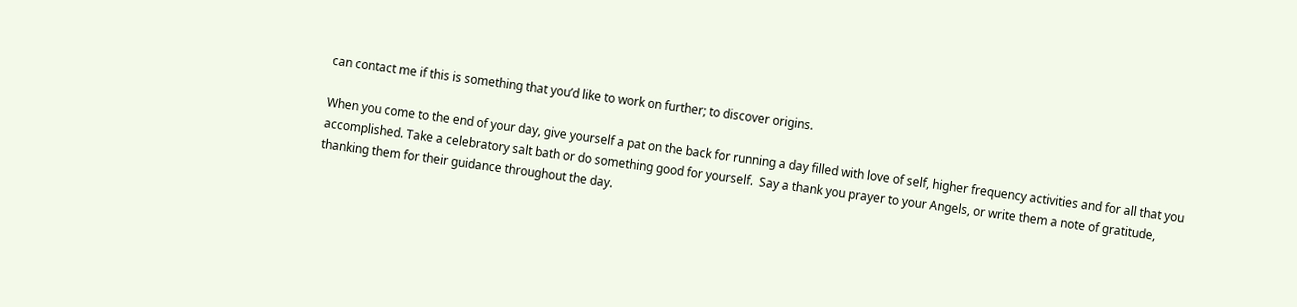can contact me if this is something that you’d like to work on further; to discover origins.

When you come to the end of your day, give yourself a pat on the back for running a day filled with love of self, higher frequency activities and for all that you accomplished. Take a celebratory salt bath or do something good for yourself.  Say a thank you prayer to your Angels, or write them a note of gratitude, thanking them for their guidance throughout the day.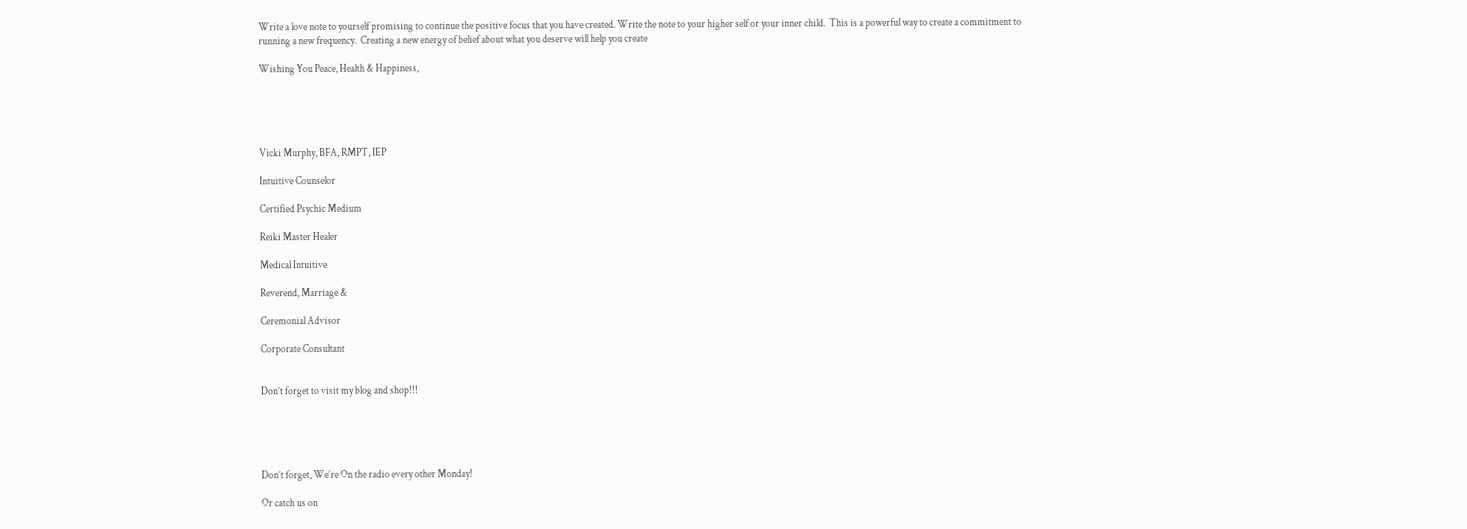Write a love note to yourself promising to continue the positive focus that you have created. Write the note to your higher self or your inner child.  This is a powerful way to create a commitment to running a new frequency.  Creating a new energy of belief about what you deserve will help you create

Wishing You Peace, Health & Happiness,





Vicki Murphy, BFA, RMPT, IEP

Intuitive Counselor

Certified Psychic Medium

Reiki Master Healer

Medical Intuitive

Reverend, Marriage &

Ceremonial Advisor

Corporate Consultant


Don’t forget to visit my blog and shop!!!





Don’t forget, We’re On the radio every other Monday!

Or catch us on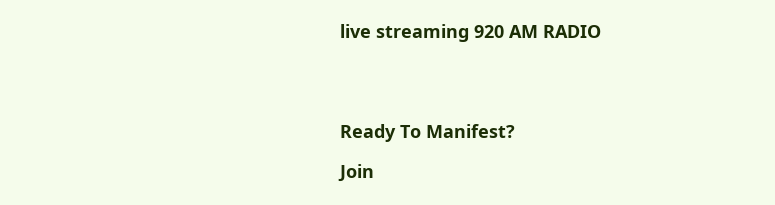live streaming 920 AM RADIO




Ready To Manifest?

Join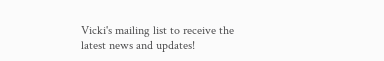Vicki's mailing list to receive the latest news and updates!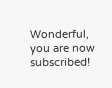Wonderful, you are now subscribed!